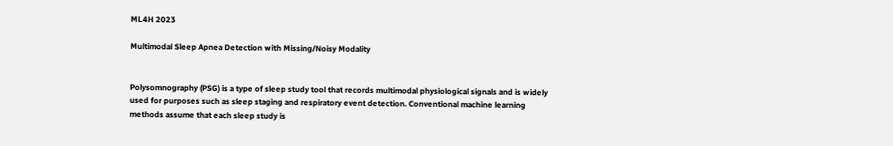ML4H 2023

Multimodal Sleep Apnea Detection with Missing/Noisy Modality


Polysomnography (PSG) is a type of sleep study tool that records multimodal physiological signals and is widely used for purposes such as sleep staging and respiratory event detection. Conventional machine learning methods assume that each sleep study is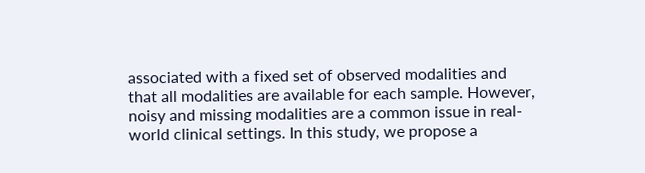associated with a fixed set of observed modalities and that all modalities are available for each sample. However, noisy and missing modalities are a common issue in real-world clinical settings. In this study, we propose a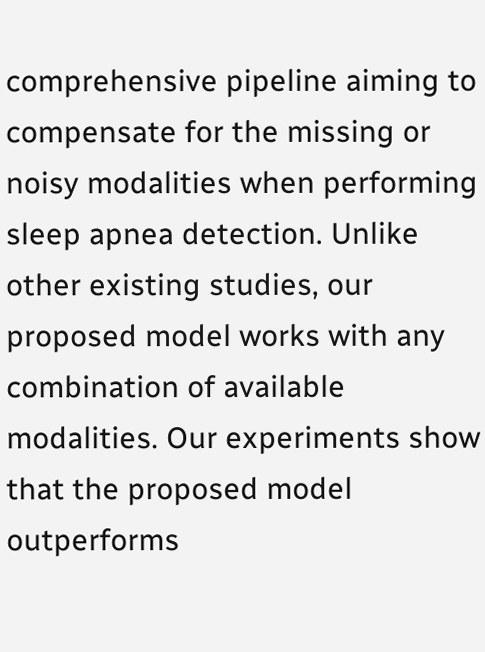comprehensive pipeline aiming to compensate for the missing or noisy modalities when performing sleep apnea detection. Unlike other existing studies, our proposed model works with any combination of available modalities. Our experiments show that the proposed model outperforms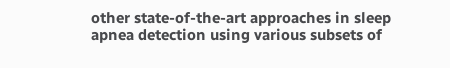other state-of-the-art approaches in sleep apnea detection using various subsets of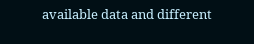available data and different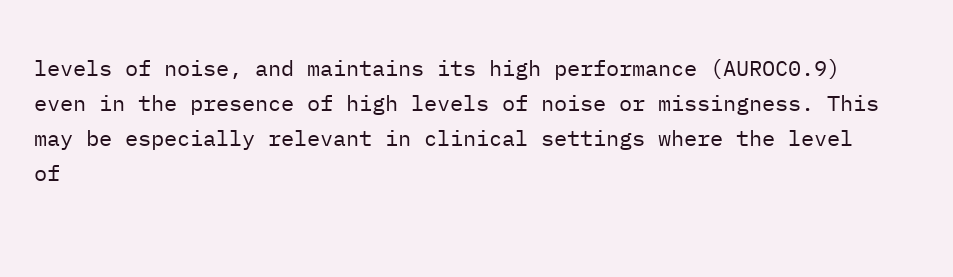levels of noise, and maintains its high performance (AUROC0.9) even in the presence of high levels of noise or missingness. This may be especially relevant in clinical settings where the level of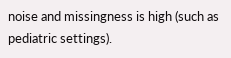noise and missingness is high (such as pediatric settings).